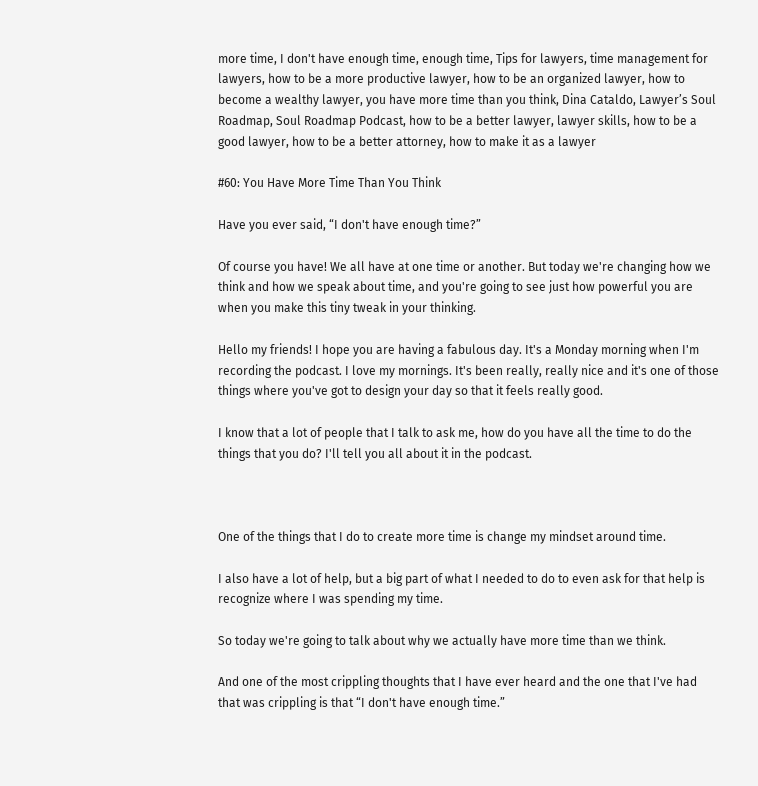more time, I don't have enough time, enough time, Tips for lawyers, time management for lawyers, how to be a more productive lawyer, how to be an organized lawyer, how to become a wealthy lawyer, you have more time than you think, Dina Cataldo, Lawyer’s Soul Roadmap, Soul Roadmap Podcast, how to be a better lawyer, lawyer skills, how to be a good lawyer, how to be a better attorney, how to make it as a lawyer

#60: You Have More Time Than You Think

Have you ever said, “I don't have enough time?”

Of course you have! We all have at one time or another. But today we're changing how we think and how we speak about time, and you're going to see just how powerful you are when you make this tiny tweak in your thinking.

Hello my friends! I hope you are having a fabulous day. It's a Monday morning when I'm recording the podcast. I love my mornings. It's been really, really nice and it's one of those things where you've got to design your day so that it feels really good.

I know that a lot of people that I talk to ask me, how do you have all the time to do the things that you do? I'll tell you all about it in the podcast.



One of the things that I do to create more time is change my mindset around time.

I also have a lot of help, but a big part of what I needed to do to even ask for that help is recognize where I was spending my time.

So today we're going to talk about why we actually have more time than we think.

And one of the most crippling thoughts that I have ever heard and the one that I've had that was crippling is that “I don't have enough time.”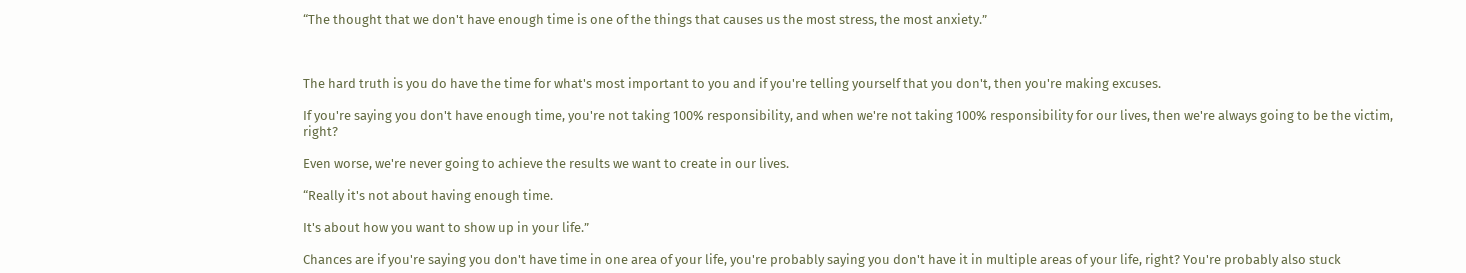“The thought that we don't have enough time is one of the things that causes us the most stress, the most anxiety.”



The hard truth is you do have the time for what's most important to you and if you're telling yourself that you don't, then you're making excuses.

If you're saying you don't have enough time, you're not taking 100% responsibility, and when we're not taking 100% responsibility for our lives, then we're always going to be the victim, right?

Even worse, we're never going to achieve the results we want to create in our lives.

“Really it's not about having enough time.

It's about how you want to show up in your life.”

Chances are if you're saying you don't have time in one area of your life, you're probably saying you don't have it in multiple areas of your life, right? You're probably also stuck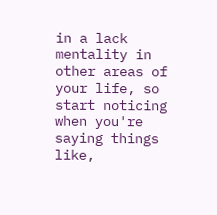in a lack mentality in other areas of your life, so start noticing when you're saying things like,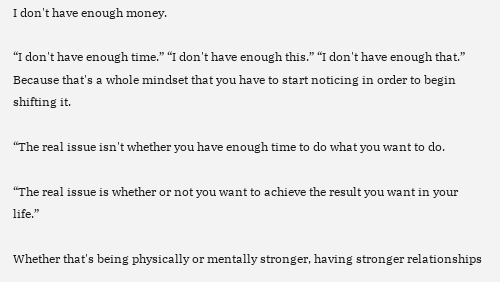I don't have enough money.

“I don't have enough time.” “I don't have enough this.” “I don't have enough that.” Because that's a whole mindset that you have to start noticing in order to begin shifting it.

“The real issue isn't whether you have enough time to do what you want to do.

“The real issue is whether or not you want to achieve the result you want in your life.”

Whether that's being physically or mentally stronger, having stronger relationships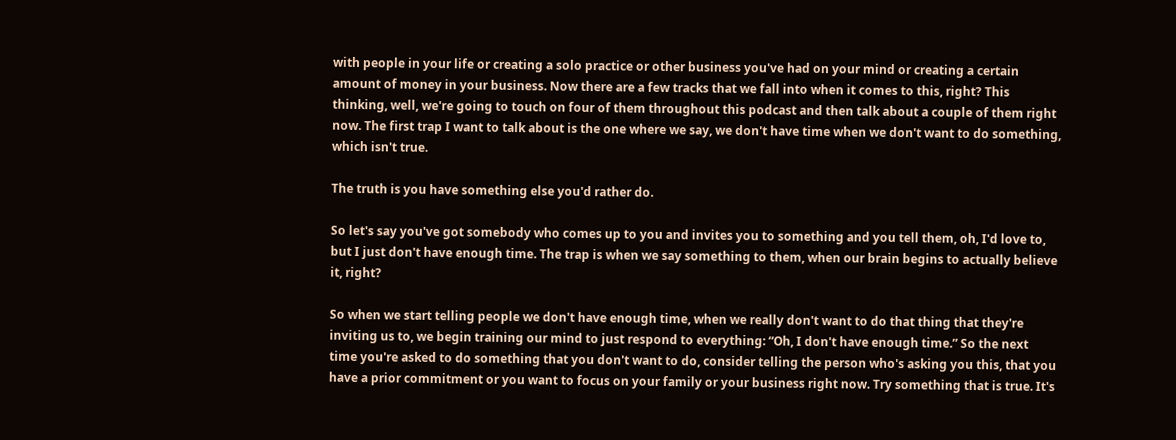with people in your life or creating a solo practice or other business you've had on your mind or creating a certain amount of money in your business. Now there are a few tracks that we fall into when it comes to this, right? This thinking, well, we're going to touch on four of them throughout this podcast and then talk about a couple of them right now. The first trap I want to talk about is the one where we say, we don't have time when we don't want to do something, which isn't true.

The truth is you have something else you'd rather do.

So let's say you've got somebody who comes up to you and invites you to something and you tell them, oh, I'd love to, but I just don't have enough time. The trap is when we say something to them, when our brain begins to actually believe it, right?

So when we start telling people we don't have enough time, when we really don't want to do that thing that they're inviting us to, we begin training our mind to just respond to everything: “Oh, I don't have enough time.” So the next time you're asked to do something that you don't want to do, consider telling the person who's asking you this, that you have a prior commitment or you want to focus on your family or your business right now. Try something that is true. It's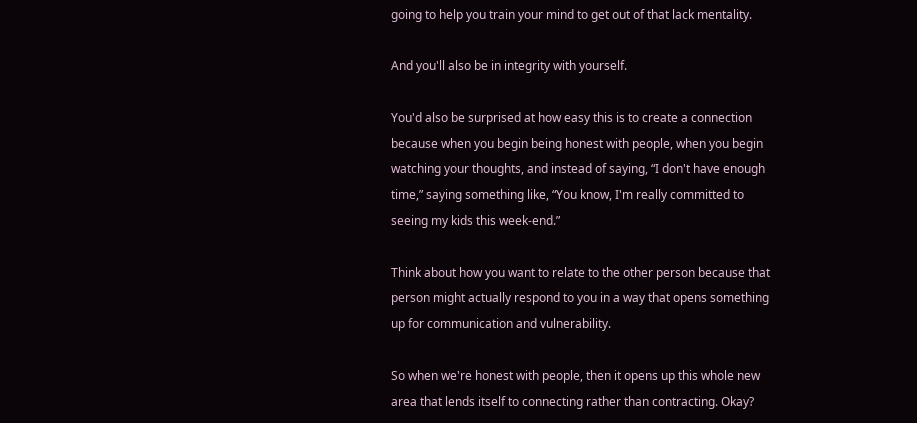going to help you train your mind to get out of that lack mentality.

And you'll also be in integrity with yourself.

You'd also be surprised at how easy this is to create a connection because when you begin being honest with people, when you begin watching your thoughts, and instead of saying, “I don't have enough time,” saying something like, “You know, I'm really committed to seeing my kids this week-end.”

Think about how you want to relate to the other person because that person might actually respond to you in a way that opens something up for communication and vulnerability.

So when we're honest with people, then it opens up this whole new area that lends itself to connecting rather than contracting. Okay?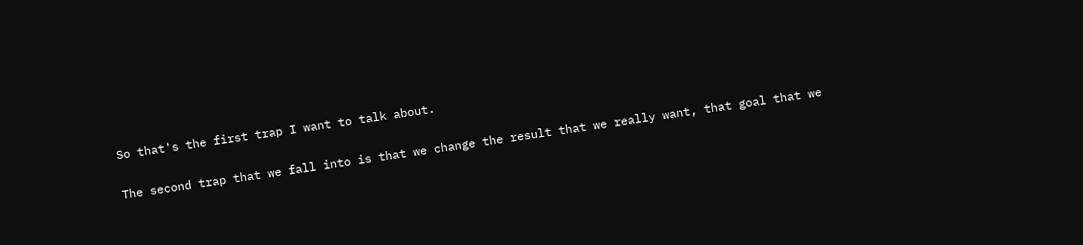So that's the first trap I want to talk about.

The second trap that we fall into is that we change the result that we really want, that goal that we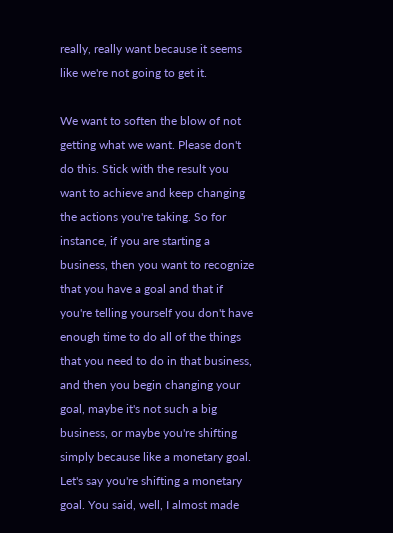really, really want because it seems like we're not going to get it.

We want to soften the blow of not getting what we want. Please don't do this. Stick with the result you want to achieve and keep changing the actions you're taking. So for instance, if you are starting a business, then you want to recognize that you have a goal and that if you're telling yourself you don't have enough time to do all of the things that you need to do in that business, and then you begin changing your goal, maybe it's not such a big business, or maybe you're shifting simply because like a monetary goal. Let's say you're shifting a monetary goal. You said, well, I almost made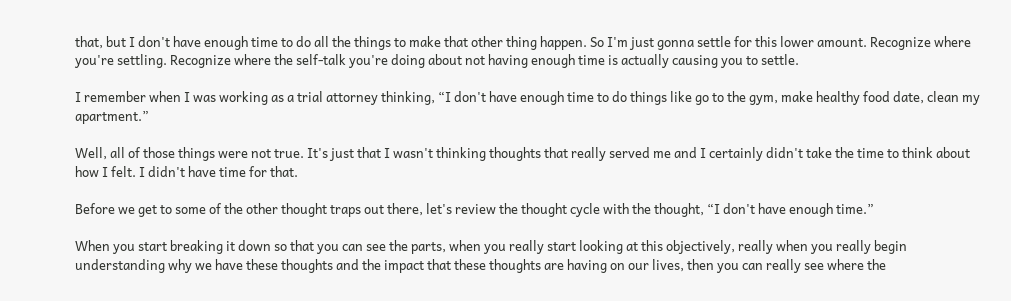that, but I don't have enough time to do all the things to make that other thing happen. So I'm just gonna settle for this lower amount. Recognize where you're settling. Recognize where the self-talk you're doing about not having enough time is actually causing you to settle.

I remember when I was working as a trial attorney thinking, “I don't have enough time to do things like go to the gym, make healthy food date, clean my apartment.”

Well, all of those things were not true. It's just that I wasn't thinking thoughts that really served me and I certainly didn't take the time to think about how I felt. I didn't have time for that.

Before we get to some of the other thought traps out there, let's review the thought cycle with the thought, “I don't have enough time.”

When you start breaking it down so that you can see the parts, when you really start looking at this objectively, really when you really begin understanding why we have these thoughts and the impact that these thoughts are having on our lives, then you can really see where the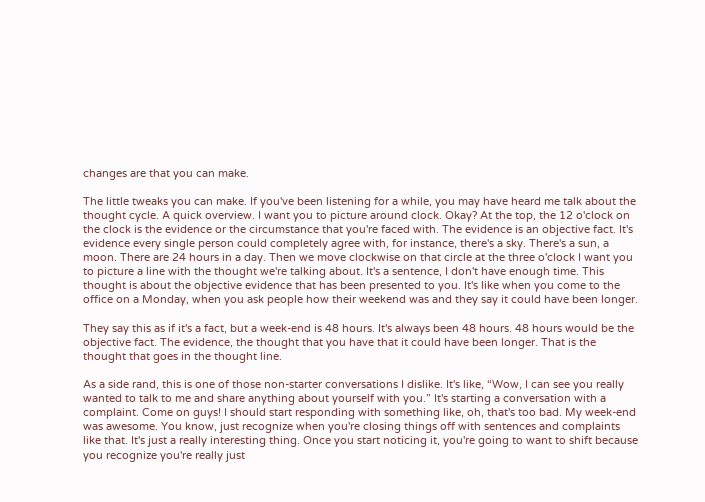changes are that you can make.

The little tweaks you can make. If you've been listening for a while, you may have heard me talk about the thought cycle. A quick overview. I want you to picture around clock. Okay? At the top, the 12 o'clock on the clock is the evidence or the circumstance that you're faced with. The evidence is an objective fact. It's evidence every single person could completely agree with, for instance, there's a sky. There's a sun, a moon. There are 24 hours in a day. Then we move clockwise on that circle at the three o'clock I want you to picture a line with the thought we're talking about. It's a sentence, I don't have enough time. This thought is about the objective evidence that has been presented to you. It's like when you come to the office on a Monday, when you ask people how their weekend was and they say it could have been longer.

They say this as if it's a fact, but a week-end is 48 hours. It's always been 48 hours. 48 hours would be the objective fact. The evidence, the thought that you have that it could have been longer. That is the thought that goes in the thought line.

As a side rand, this is one of those non-starter conversations I dislike. It's like, “Wow, I can see you really wanted to talk to me and share anything about yourself with you.” It's starting a conversation with a complaint. Come on guys! I should start responding with something like, oh, that's too bad. My week-end was awesome. You know, just recognize when you're closing things off with sentences and complaints like that. It's just a really interesting thing. Once you start noticing it, you're going to want to shift because you recognize you're really just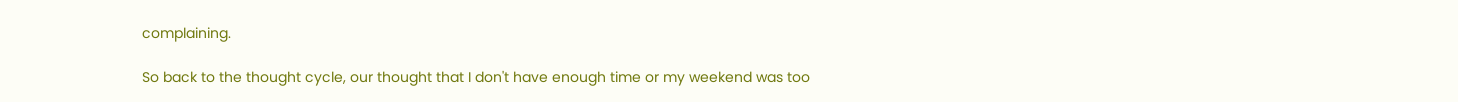complaining.

So back to the thought cycle, our thought that I don't have enough time or my weekend was too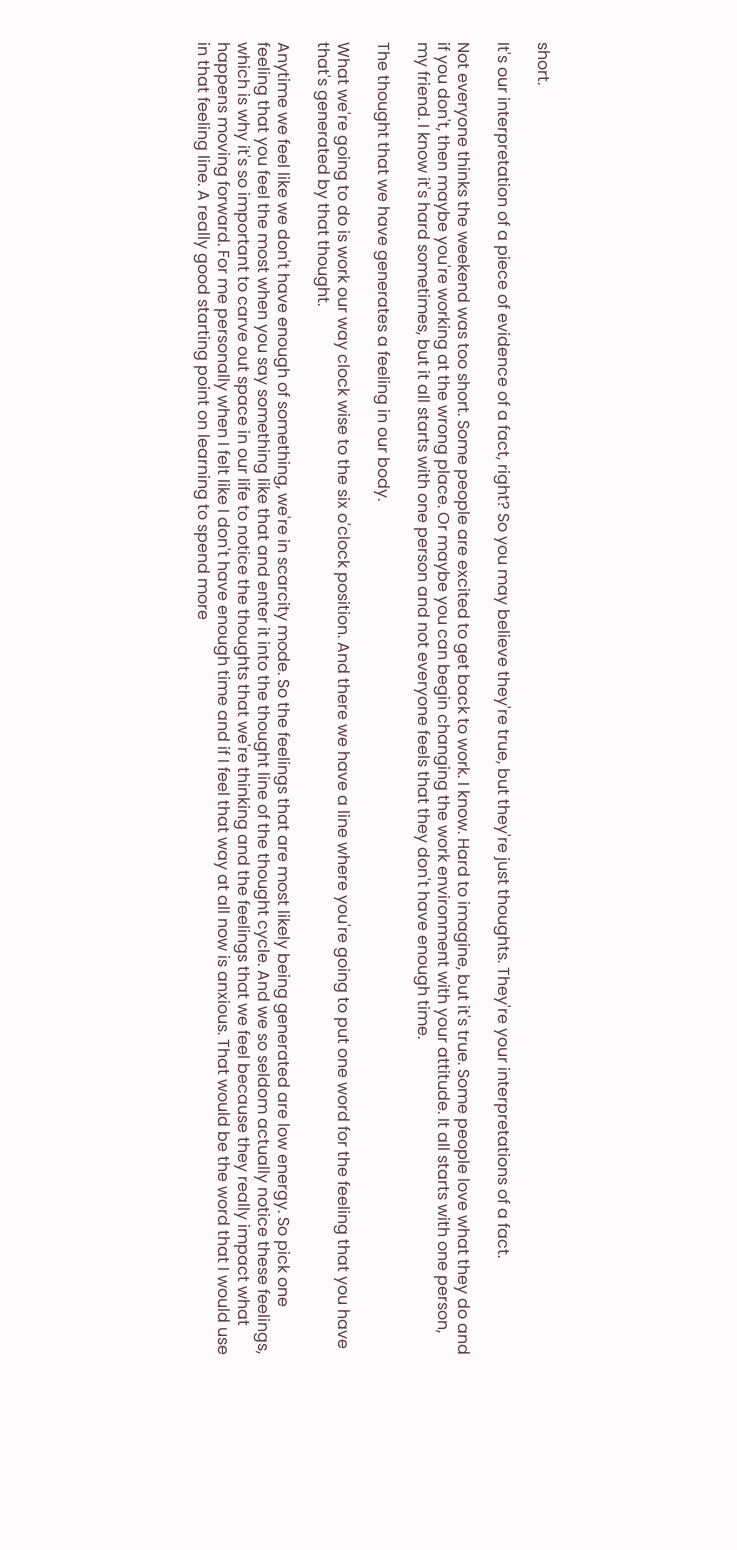short.

It's our interpretation of a piece of evidence of a fact, right? So you may believe they're true, but they're just thoughts. They're your interpretations of a fact.

Not everyone thinks the weekend was too short. Some people are excited to get back to work. I know. Hard to imagine, but it's true. Some people love what they do and if you don't, then maybe you're working at the wrong place. Or maybe you can begin changing the work environment with your attitude. It all starts with one person, my friend. I know it's hard sometimes, but it all starts with one person and not everyone feels that they don't have enough time.

The thought that we have generates a feeling in our body.

What we're going to do is work our way clock wise to the six o'clock position. And there we have a line where you're going to put one word for the feeling that you have that's generated by that thought.

Anytime we feel like we don't have enough of something, we're in scarcity mode. So the feelings that are most likely being generated are low energy. So pick one feeling that you feel the most when you say something like that and enter it into the thought line of the thought cycle. And we so seldom actually notice these feelings, which is why it's so important to carve out space in our life to notice the thoughts that we're thinking and the feelings that we feel because they really impact what happens moving forward. For me personally when I felt like I don't have enough time and if I feel that way at all now is anxious. That would be the word that I would use in that feeling line. A really good starting point on learning to spend more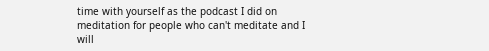time with yourself as the podcast I did on meditation for people who can't meditate and I will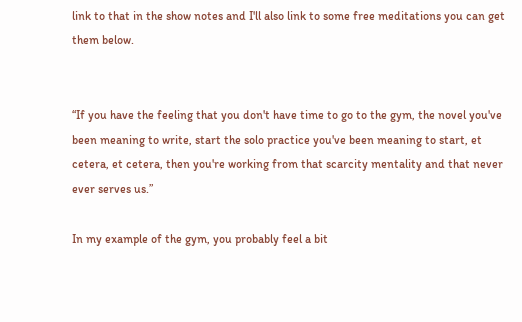link to that in the show notes and I'll also link to some free meditations you can get them below.


“If you have the feeling that you don't have time to go to the gym, the novel you've been meaning to write, start the solo practice you've been meaning to start, et cetera, et cetera, then you're working from that scarcity mentality and that never ever serves us.”

In my example of the gym, you probably feel a bit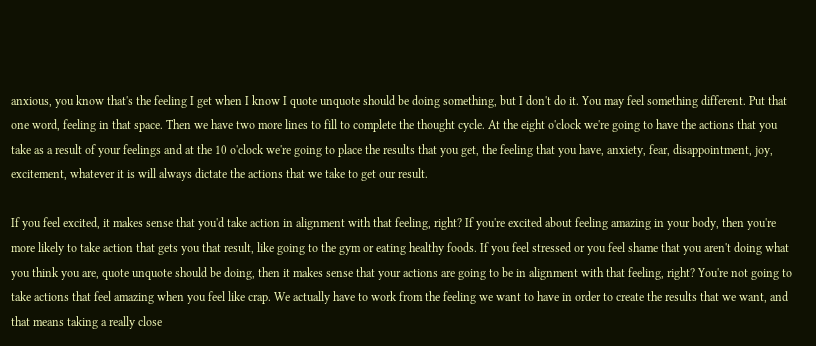anxious, you know that's the feeling I get when I know I quote unquote should be doing something, but I don't do it. You may feel something different. Put that one word, feeling in that space. Then we have two more lines to fill to complete the thought cycle. At the eight o'clock we're going to have the actions that you take as a result of your feelings and at the 10 o'clock we're going to place the results that you get, the feeling that you have, anxiety, fear, disappointment, joy, excitement, whatever it is will always dictate the actions that we take to get our result.

If you feel excited, it makes sense that you'd take action in alignment with that feeling, right? If you're excited about feeling amazing in your body, then you're more likely to take action that gets you that result, like going to the gym or eating healthy foods. If you feel stressed or you feel shame that you aren't doing what you think you are, quote unquote should be doing, then it makes sense that your actions are going to be in alignment with that feeling, right? You're not going to take actions that feel amazing when you feel like crap. We actually have to work from the feeling we want to have in order to create the results that we want, and that means taking a really close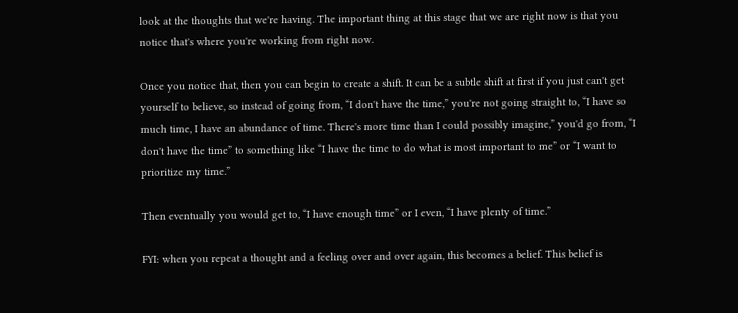look at the thoughts that we're having. The important thing at this stage that we are right now is that you notice that's where you're working from right now.

Once you notice that, then you can begin to create a shift. It can be a subtle shift at first if you just can't get yourself to believe, so instead of going from, “I don't have the time,” you're not going straight to, “I have so much time, I have an abundance of time. There's more time than I could possibly imagine,” you'd go from, “I don't have the time” to something like “I have the time to do what is most important to me” or “I want to prioritize my time.”

Then eventually you would get to, “I have enough time” or I even, “I have plenty of time.”

FYI: when you repeat a thought and a feeling over and over again, this becomes a belief. This belief is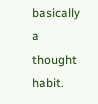basically a thought habit.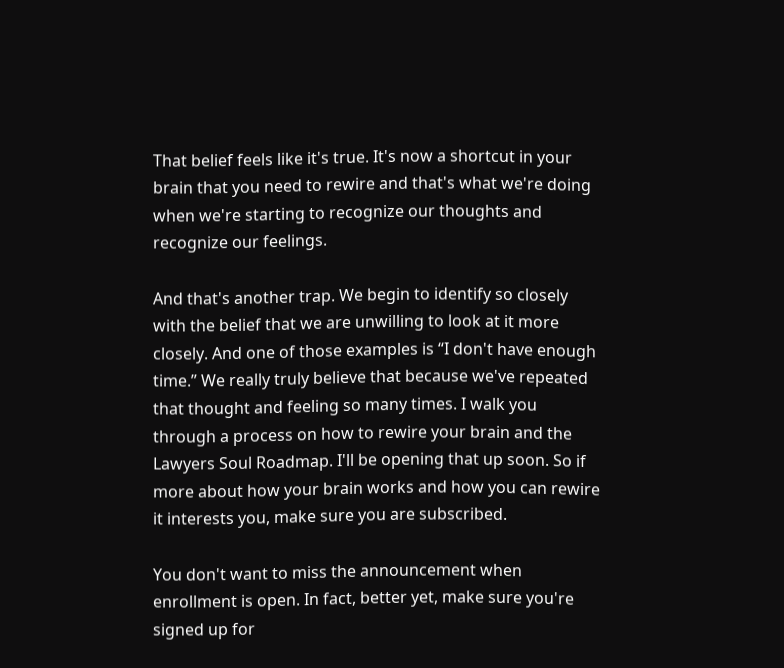That belief feels like it's true. It's now a shortcut in your brain that you need to rewire and that's what we're doing when we're starting to recognize our thoughts and recognize our feelings.

And that's another trap. We begin to identify so closely with the belief that we are unwilling to look at it more closely. And one of those examples is “I don't have enough time.” We really truly believe that because we've repeated that thought and feeling so many times. I walk you through a process on how to rewire your brain and the Lawyers Soul Roadmap. I'll be opening that up soon. So if more about how your brain works and how you can rewire it interests you, make sure you are subscribed.

You don't want to miss the announcement when enrollment is open. In fact, better yet, make sure you're signed up for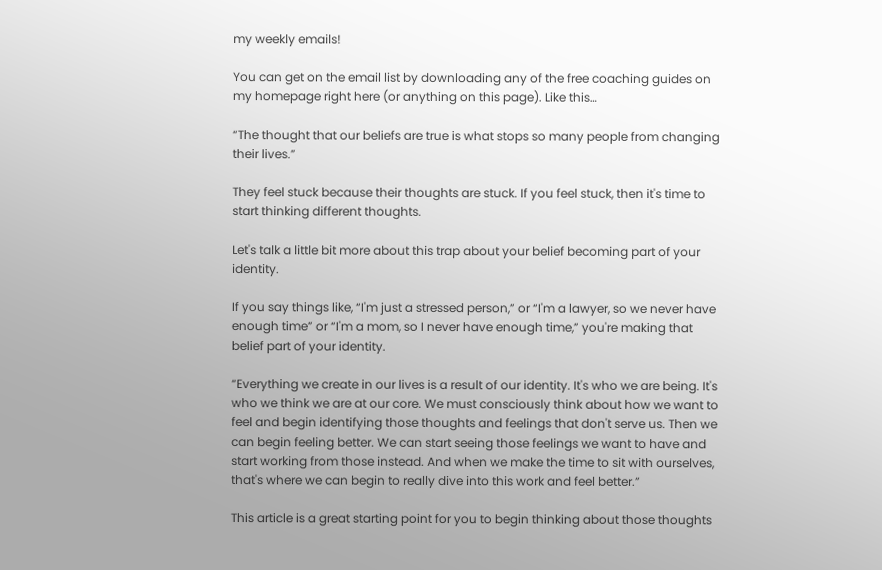my weekly emails!

You can get on the email list by downloading any of the free coaching guides on my homepage right here (or anything on this page). Like this…

“The thought that our beliefs are true is what stops so many people from changing their lives.”

They feel stuck because their thoughts are stuck. If you feel stuck, then it's time to start thinking different thoughts.

Let's talk a little bit more about this trap about your belief becoming part of your identity.

If you say things like, “I'm just a stressed person,” or “I'm a lawyer, so we never have enough time” or “I'm a mom, so I never have enough time,” you're making that belief part of your identity.

“Everything we create in our lives is a result of our identity. It's who we are being. It's who we think we are at our core. We must consciously think about how we want to feel and begin identifying those thoughts and feelings that don't serve us. Then we can begin feeling better. We can start seeing those feelings we want to have and start working from those instead. And when we make the time to sit with ourselves, that's where we can begin to really dive into this work and feel better.”

This article is a great starting point for you to begin thinking about those thoughts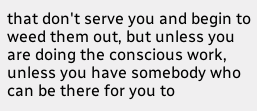that don't serve you and begin to weed them out, but unless you are doing the conscious work, unless you have somebody who can be there for you to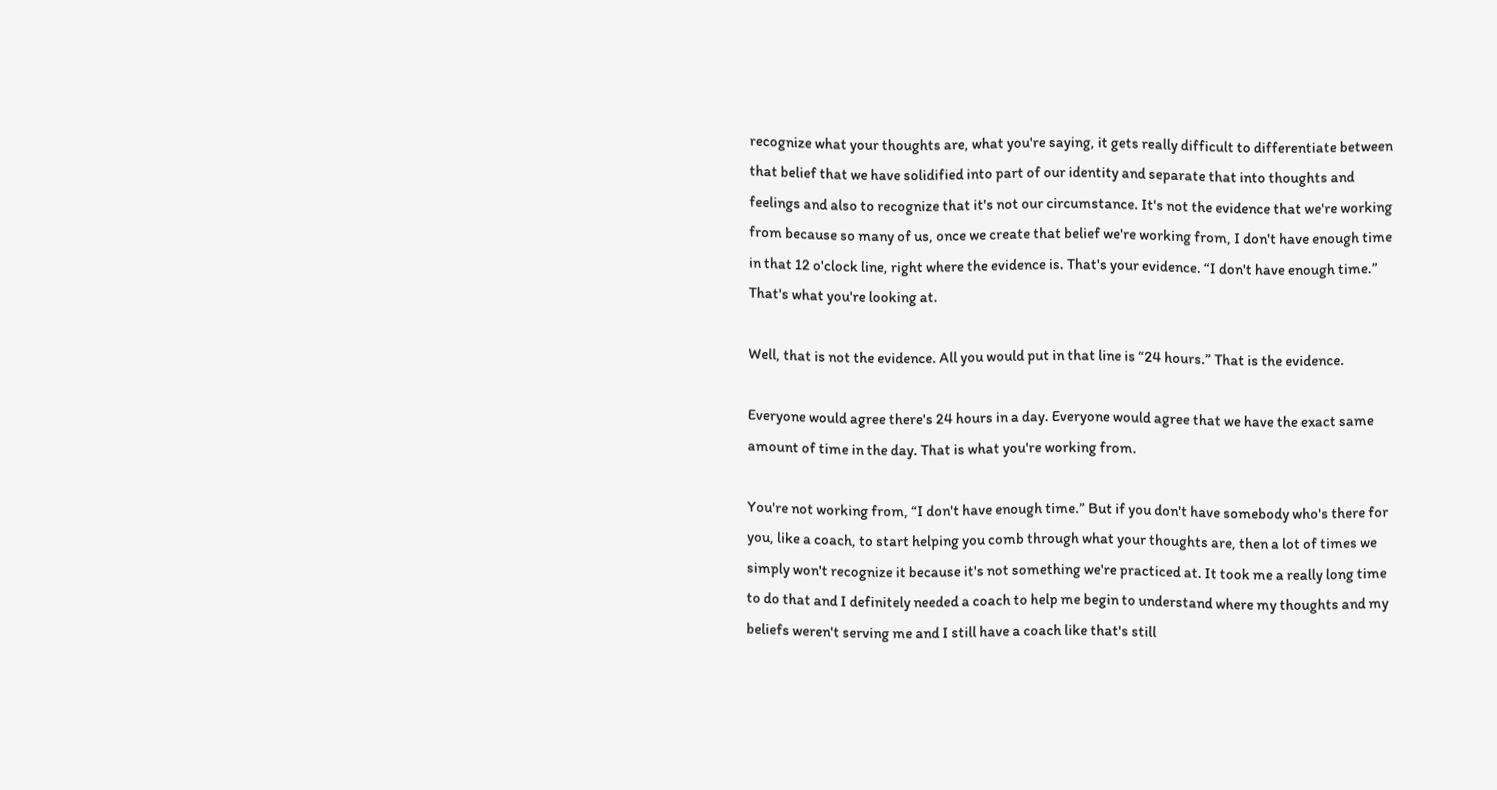recognize what your thoughts are, what you're saying, it gets really difficult to differentiate between that belief that we have solidified into part of our identity and separate that into thoughts and feelings and also to recognize that it's not our circumstance. It's not the evidence that we're working from because so many of us, once we create that belief we're working from, I don't have enough time in that 12 o'clock line, right where the evidence is. That's your evidence. “I don't have enough time.” That's what you're looking at.

Well, that is not the evidence. All you would put in that line is “24 hours.” That is the evidence.

Everyone would agree there's 24 hours in a day. Everyone would agree that we have the exact same amount of time in the day. That is what you're working from.

You're not working from, “I don't have enough time.” But if you don't have somebody who's there for you, like a coach, to start helping you comb through what your thoughts are, then a lot of times we simply won't recognize it because it's not something we're practiced at. It took me a really long time to do that and I definitely needed a coach to help me begin to understand where my thoughts and my beliefs weren't serving me and I still have a coach like that's still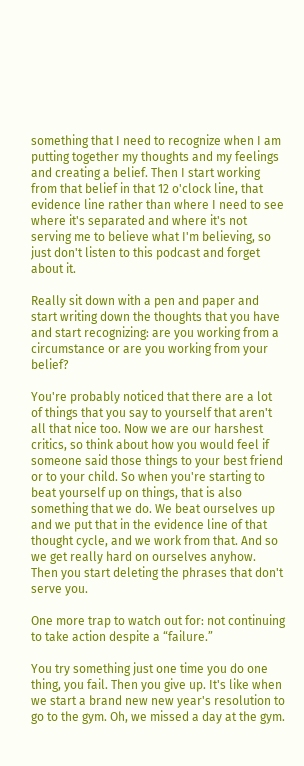something that I need to recognize when I am putting together my thoughts and my feelings and creating a belief. Then I start working from that belief in that 12 o'clock line, that evidence line rather than where I need to see where it's separated and where it's not serving me to believe what I'm believing, so just don't listen to this podcast and forget about it.

Really sit down with a pen and paper and start writing down the thoughts that you have and start recognizing: are you working from a circumstance or are you working from your belief?

You're probably noticed that there are a lot of things that you say to yourself that aren't all that nice too. Now we are our harshest critics, so think about how you would feel if someone said those things to your best friend or to your child. So when you're starting to beat yourself up on things, that is also something that we do. We beat ourselves up and we put that in the evidence line of that thought cycle, and we work from that. And so we get really hard on ourselves anyhow. Then you start deleting the phrases that don't serve you.

One more trap to watch out for: not continuing to take action despite a “failure.”

You try something just one time you do one thing, you fail. Then you give up. It's like when we start a brand new new year's resolution to go to the gym. Oh, we missed a day at the gym.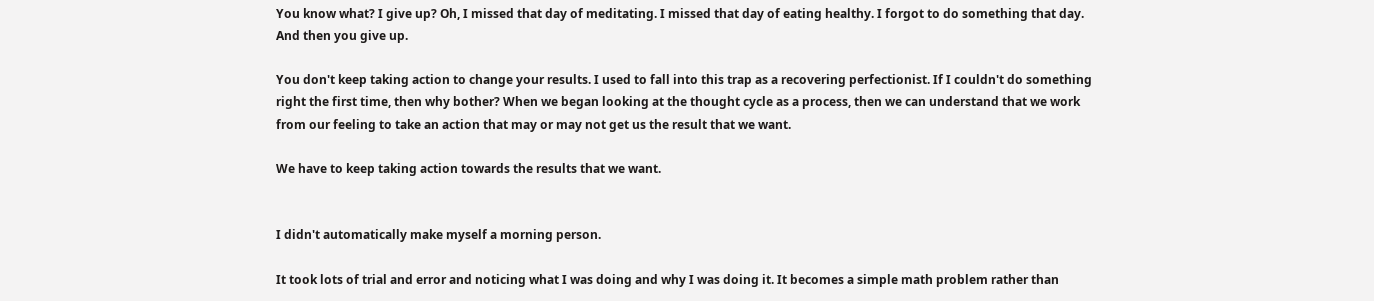You know what? I give up? Oh, I missed that day of meditating. I missed that day of eating healthy. I forgot to do something that day. And then you give up.

You don't keep taking action to change your results. I used to fall into this trap as a recovering perfectionist. If I couldn't do something right the first time, then why bother? When we began looking at the thought cycle as a process, then we can understand that we work from our feeling to take an action that may or may not get us the result that we want.

We have to keep taking action towards the results that we want.


I didn't automatically make myself a morning person.

It took lots of trial and error and noticing what I was doing and why I was doing it. It becomes a simple math problem rather than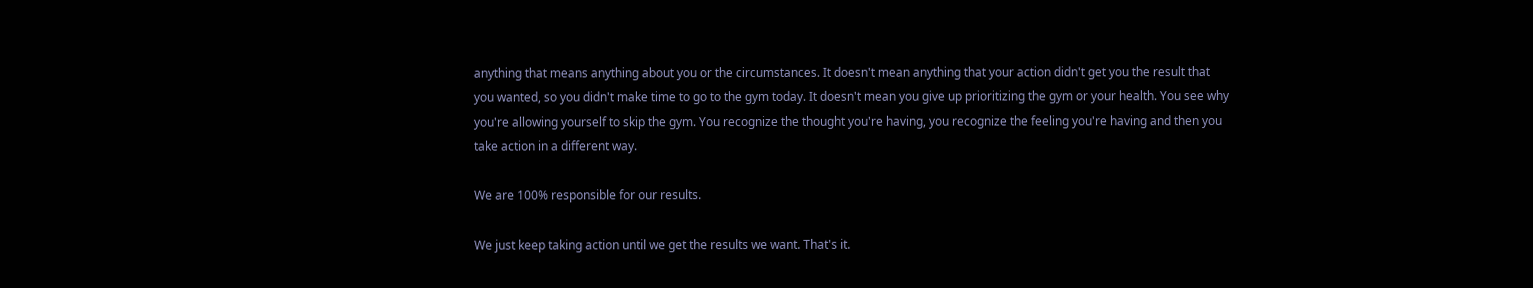anything that means anything about you or the circumstances. It doesn't mean anything that your action didn't get you the result that you wanted, so you didn't make time to go to the gym today. It doesn't mean you give up prioritizing the gym or your health. You see why you're allowing yourself to skip the gym. You recognize the thought you're having, you recognize the feeling you're having and then you take action in a different way.

We are 100% responsible for our results.

We just keep taking action until we get the results we want. That's it.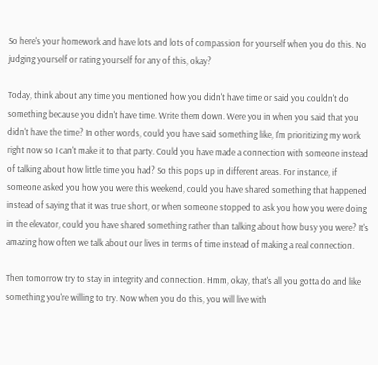So here's your homework and have lots and lots of compassion for yourself when you do this. No judging yourself or rating yourself for any of this, okay?

Today, think about any time you mentioned how you didn't have time or said you couldn't do something because you didn't have time. Write them down. Were you in when you said that you didn't have the time? In other words, could you have said something like, I'm prioritizing my work right now so I can't make it to that party. Could you have made a connection with someone instead of talking about how little time you had? So this pops up in different areas. For instance, if someone asked you how you were this weekend, could you have shared something that happened instead of saying that it was true short, or when someone stopped to ask you how you were doing in the elevator, could you have shared something rather than talking about how busy you were? It's amazing how often we talk about our lives in terms of time instead of making a real connection.

Then tomorrow try to stay in integrity and connection. Hmm, okay, that's all you gotta do and like something you're willing to try. Now when you do this, you will live with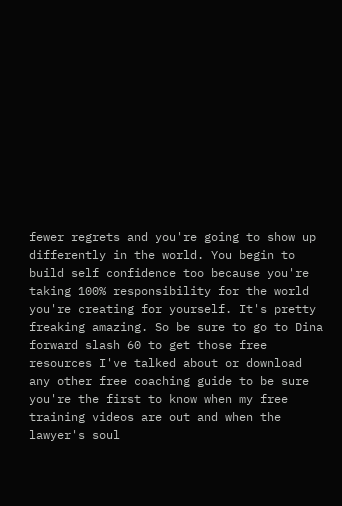fewer regrets and you're going to show up differently in the world. You begin to build self confidence too because you're taking 100% responsibility for the world you're creating for yourself. It's pretty freaking amazing. So be sure to go to Dina forward slash 60 to get those free resources I've talked about or download any other free coaching guide to be sure you're the first to know when my free training videos are out and when the lawyer's soul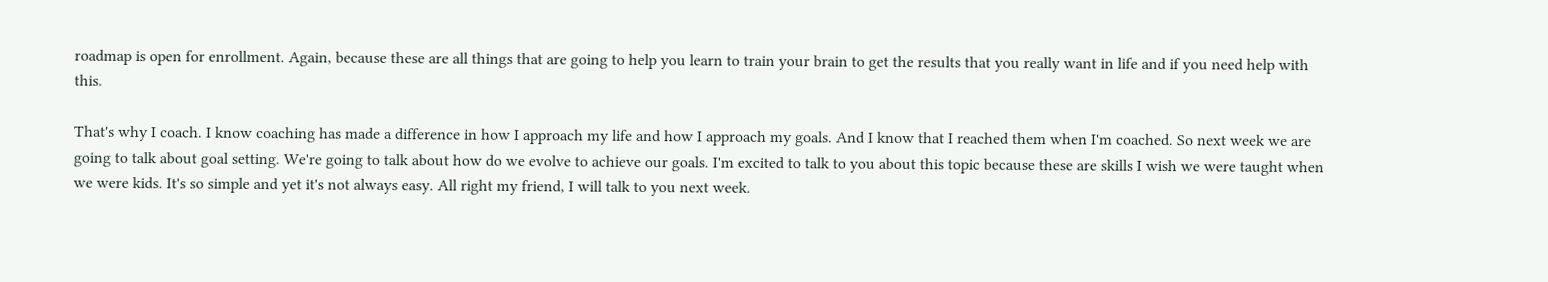roadmap is open for enrollment. Again, because these are all things that are going to help you learn to train your brain to get the results that you really want in life and if you need help with this.

That's why I coach. I know coaching has made a difference in how I approach my life and how I approach my goals. And I know that I reached them when I'm coached. So next week we are going to talk about goal setting. We're going to talk about how do we evolve to achieve our goals. I'm excited to talk to you about this topic because these are skills I wish we were taught when we were kids. It's so simple and yet it's not always easy. All right my friend, I will talk to you next week.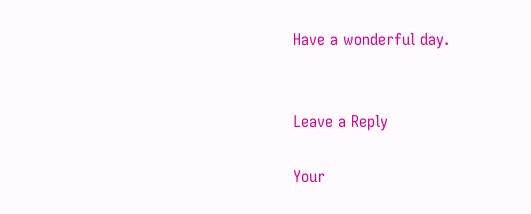Have a wonderful day.


Leave a Reply

Your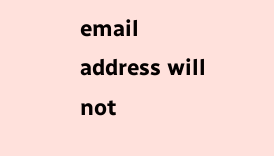email address will not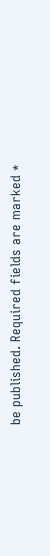be published. Required fields are marked *